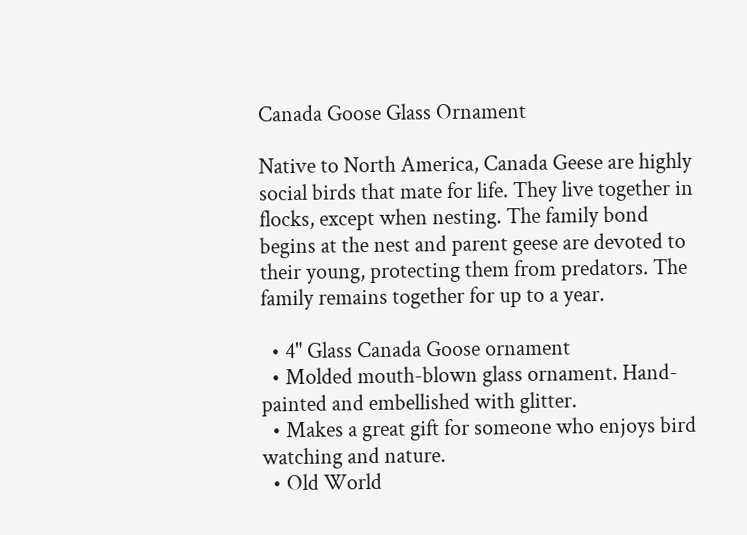Canada Goose Glass Ornament

Native to North America, Canada Geese are highly social birds that mate for life. They live together in flocks, except when nesting. The family bond begins at the nest and parent geese are devoted to their young, protecting them from predators. The family remains together for up to a year.

  • 4" Glass Canada Goose ornament
  • Molded mouth-blown glass ornament. Hand-painted and embellished with glitter.
  • Makes a great gift for someone who enjoys bird watching and nature.
  • Old World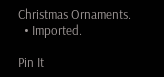Christmas Ornaments.
  • Imported.

Pin It